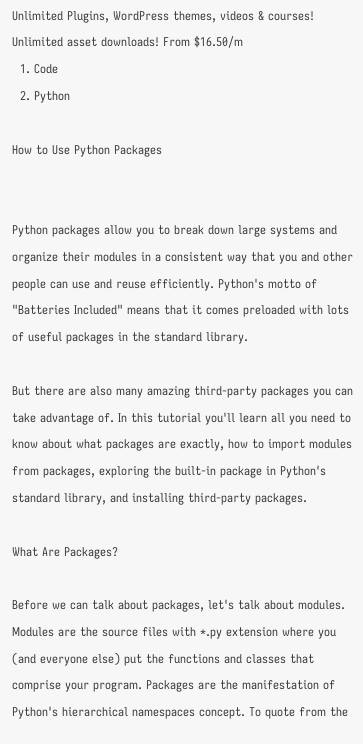Unlimited Plugins, WordPress themes, videos & courses! Unlimited asset downloads! From $16.50/m
  1. Code
  2. Python

How to Use Python Packages


Python packages allow you to break down large systems and organize their modules in a consistent way that you and other people can use and reuse efficiently. Python's motto of "Batteries Included" means that it comes preloaded with lots of useful packages in the standard library.

But there are also many amazing third-party packages you can take advantage of. In this tutorial you'll learn all you need to know about what packages are exactly, how to import modules from packages, exploring the built-in package in Python's standard library, and installing third-party packages.

What Are Packages?

Before we can talk about packages, let's talk about modules. Modules are the source files with *.py extension where you (and everyone else) put the functions and classes that comprise your program. Packages are the manifestation of Python's hierarchical namespaces concept. To quote from the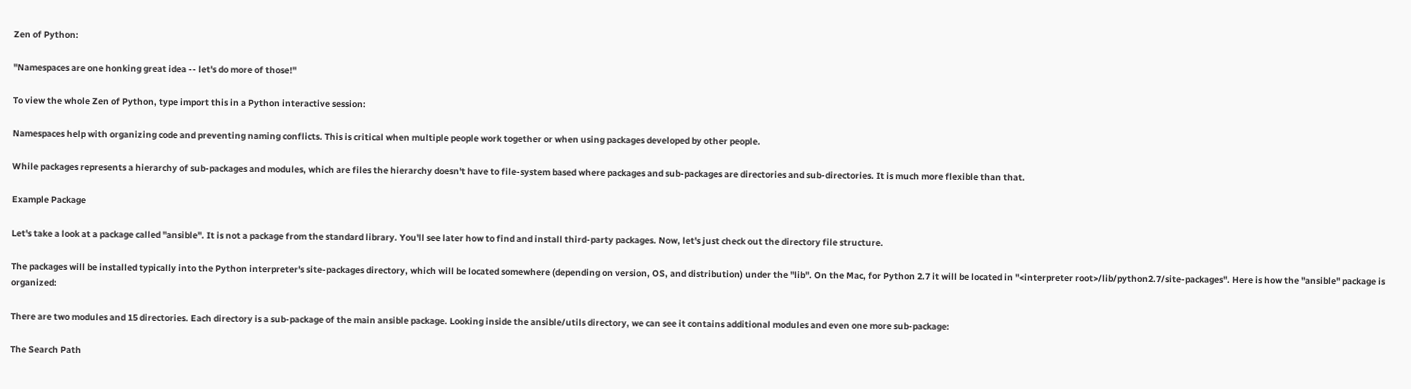Zen of Python:

"Namespaces are one honking great idea -- let's do more of those!"

To view the whole Zen of Python, type import this in a Python interactive session:

Namespaces help with organizing code and preventing naming conflicts. This is critical when multiple people work together or when using packages developed by other people.

While packages represents a hierarchy of sub-packages and modules, which are files the hierarchy doesn't have to file-system based where packages and sub-packages are directories and sub-directories. It is much more flexible than that.

Example Package

Let's take a look at a package called "ansible". It is not a package from the standard library. You'll see later how to find and install third-party packages. Now, let's just check out the directory file structure.

The packages will be installed typically into the Python interpreter's site-packages directory, which will be located somewhere (depending on version, OS, and distribution) under the "lib". On the Mac, for Python 2.7 it will be located in "<interpreter root>/lib/python2.7/site-packages". Here is how the "ansible" package is organized:

There are two modules and 15 directories. Each directory is a sub-package of the main ansible package. Looking inside the ansible/utils directory, we can see it contains additional modules and even one more sub-package:

The Search Path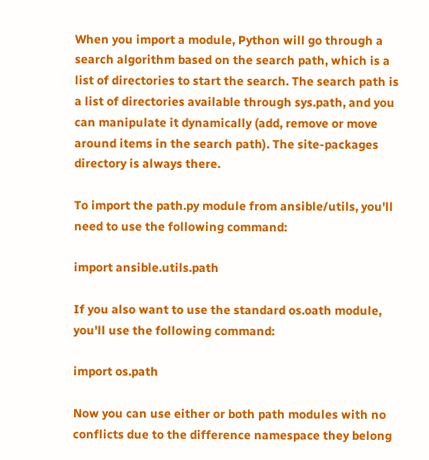When you import a module, Python will go through a search algorithm based on the search path, which is a list of directories to start the search. The search path is a list of directories available through sys.path, and you can manipulate it dynamically (add, remove or move around items in the search path). The site-packages directory is always there.

To import the path.py module from ansible/utils, you'll need to use the following command:

import ansible.utils.path

If you also want to use the standard os.oath module, you'll use the following command:

import os.path

Now you can use either or both path modules with no conflicts due to the difference namespace they belong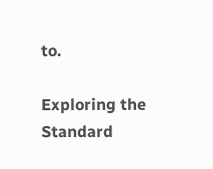to.

Exploring the Standard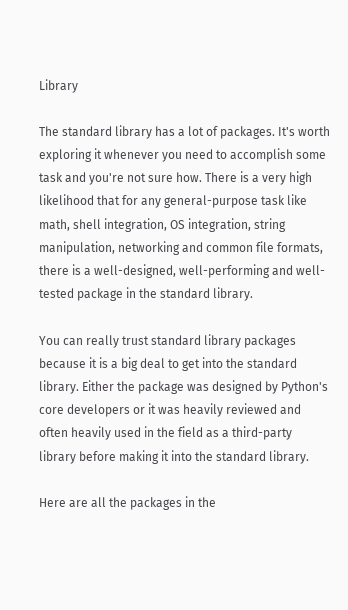Library

The standard library has a lot of packages. It's worth exploring it whenever you need to accomplish some task and you're not sure how. There is a very high likelihood that for any general-purpose task like math, shell integration, OS integration, string manipulation, networking and common file formats, there is a well-designed, well-performing and well-tested package in the standard library.

You can really trust standard library packages because it is a big deal to get into the standard library. Either the package was designed by Python's core developers or it was heavily reviewed and often heavily used in the field as a third-party library before making it into the standard library.

Here are all the packages in the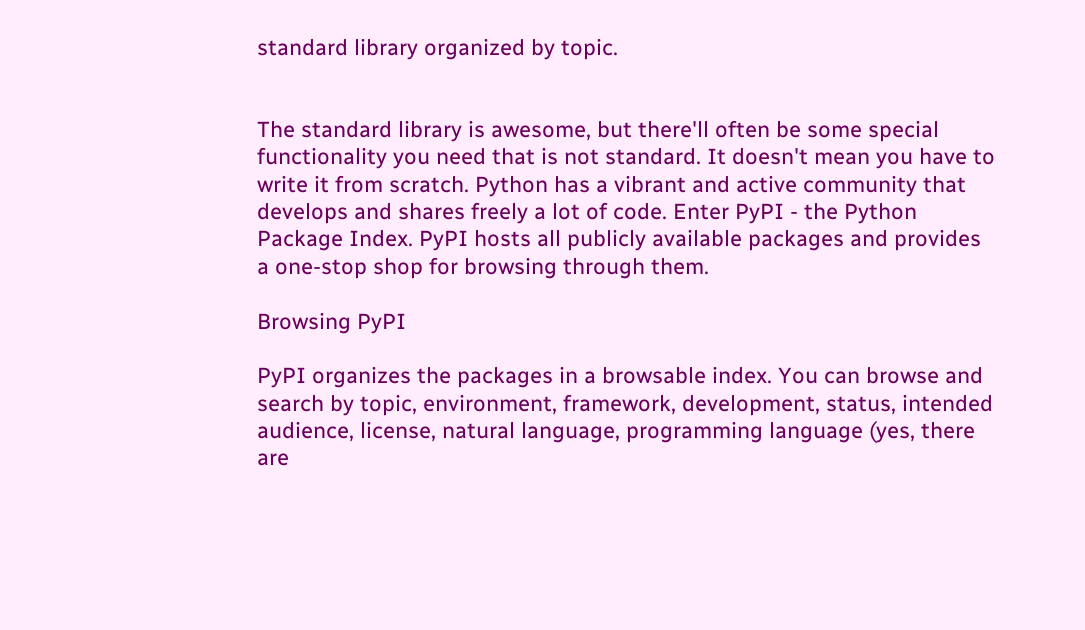standard library organized by topic.


The standard library is awesome, but there'll often be some special functionality you need that is not standard. It doesn't mean you have to write it from scratch. Python has a vibrant and active community that develops and shares freely a lot of code. Enter PyPI - the Python Package Index. PyPI hosts all publicly available packages and provides a one-stop shop for browsing through them.

Browsing PyPI

PyPI organizes the packages in a browsable index. You can browse and search by topic, environment, framework, development, status, intended audience, license, natural language, programming language (yes, there are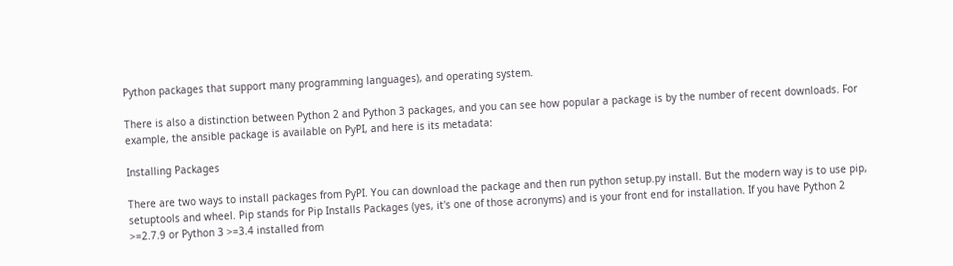Python packages that support many programming languages), and operating system.

There is also a distinction between Python 2 and Python 3 packages, and you can see how popular a package is by the number of recent downloads. For example, the ansible package is available on PyPI, and here is its metadata:

Installing Packages

There are two ways to install packages from PyPI. You can download the package and then run python setup.py install. But the modern way is to use pip, setuptools and wheel. Pip stands for Pip Installs Packages (yes, it's one of those acronyms) and is your front end for installation. If you have Python 2 >=2.7.9 or Python 3 >=3.4 installed from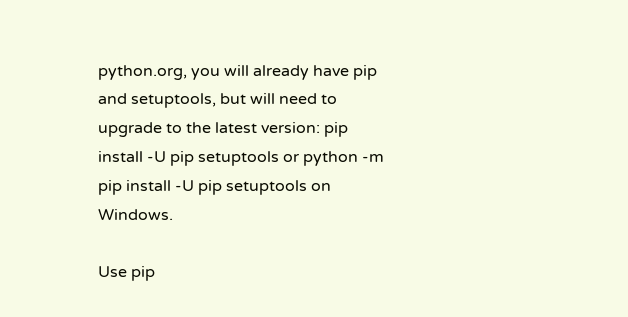python.org, you will already have pip and setuptools, but will need to upgrade to the latest version: pip install -U pip setuptools or python -m pip install -U pip setuptools on Windows.

Use pip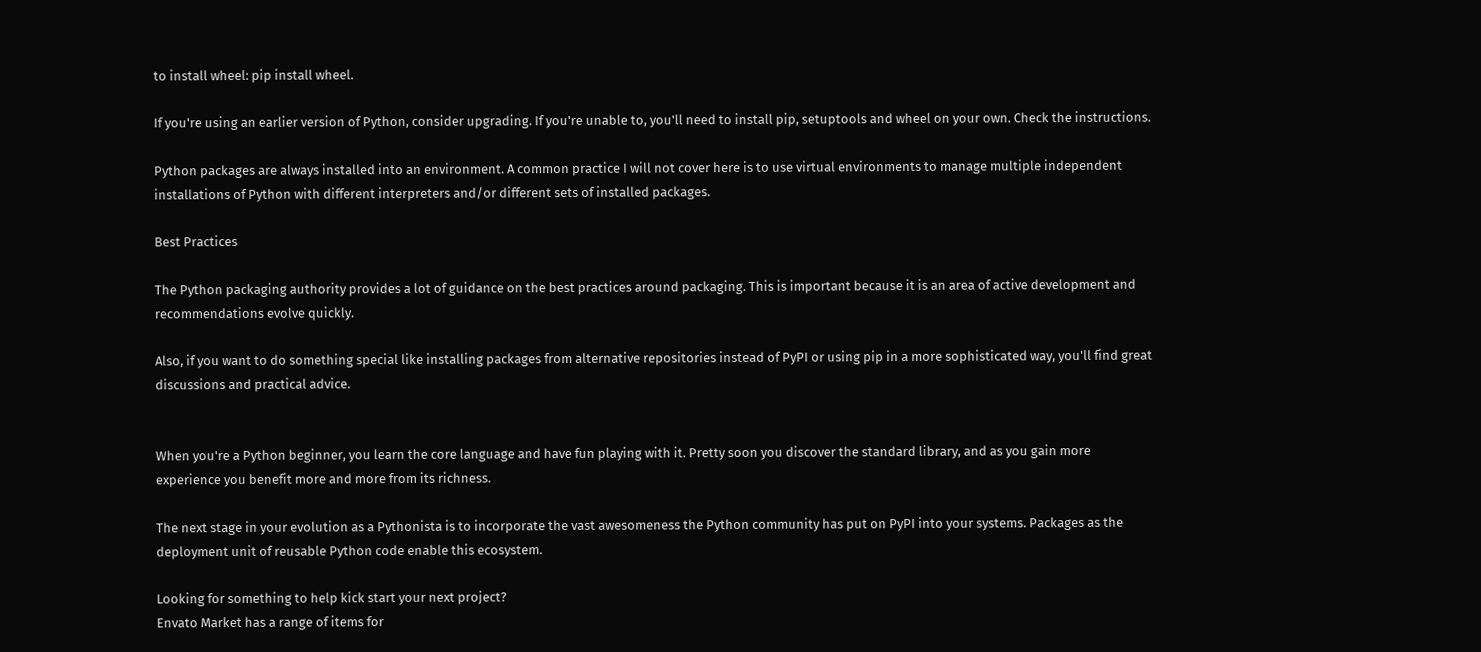to install wheel: pip install wheel.

If you're using an earlier version of Python, consider upgrading. If you're unable to, you'll need to install pip, setuptools and wheel on your own. Check the instructions.

Python packages are always installed into an environment. A common practice I will not cover here is to use virtual environments to manage multiple independent installations of Python with different interpreters and/or different sets of installed packages.

Best Practices

The Python packaging authority provides a lot of guidance on the best practices around packaging. This is important because it is an area of active development and recommendations evolve quickly.

Also, if you want to do something special like installing packages from alternative repositories instead of PyPI or using pip in a more sophisticated way, you'll find great discussions and practical advice.


When you're a Python beginner, you learn the core language and have fun playing with it. Pretty soon you discover the standard library, and as you gain more experience you benefit more and more from its richness.

The next stage in your evolution as a Pythonista is to incorporate the vast awesomeness the Python community has put on PyPI into your systems. Packages as the deployment unit of reusable Python code enable this ecosystem.

Looking for something to help kick start your next project?
Envato Market has a range of items for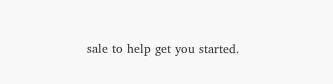sale to help get you started.